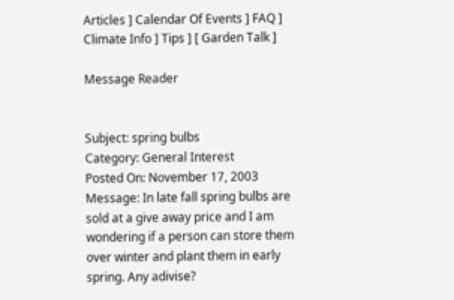Articles ] Calendar Of Events ] FAQ ] Climate Info ] Tips ] [ Garden Talk ]

Message Reader


Subject: spring bulbs
Category: General Interest
Posted On: November 17, 2003
Message: In late fall spring bulbs are sold at a give away price and I am wondering if a person can store them over winter and plant them in early spring. Any adivise?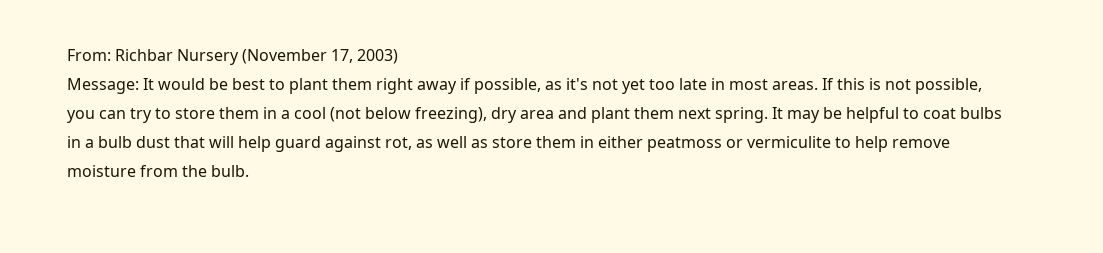From: Richbar Nursery (November 17, 2003)
Message: It would be best to plant them right away if possible, as it's not yet too late in most areas. If this is not possible, you can try to store them in a cool (not below freezing), dry area and plant them next spring. It may be helpful to coat bulbs in a bulb dust that will help guard against rot, as well as store them in either peatmoss or vermiculite to help remove moisture from the bulb.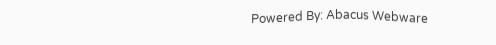Powered By: Abacus Webware